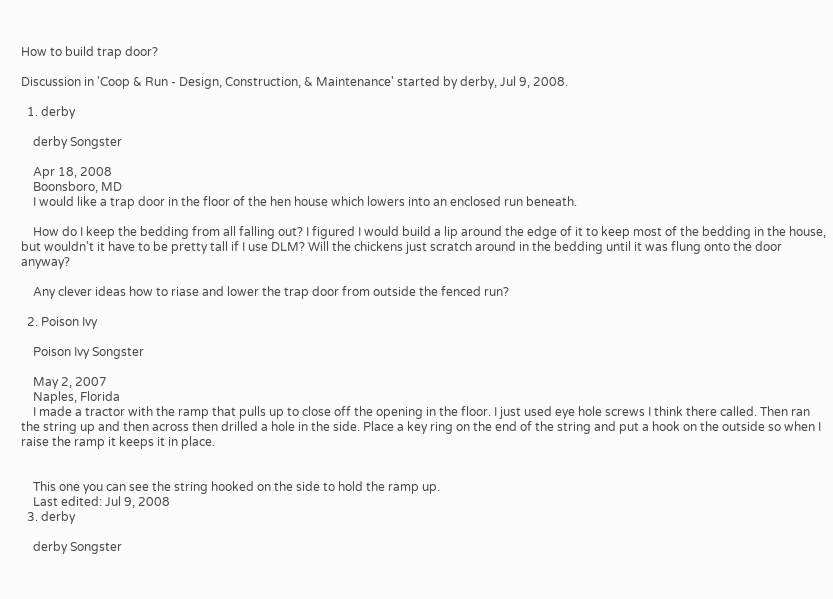How to build trap door?

Discussion in 'Coop & Run - Design, Construction, & Maintenance' started by derby, Jul 9, 2008.

  1. derby

    derby Songster

    Apr 18, 2008
    Boonsboro, MD
    I would like a trap door in the floor of the hen house which lowers into an enclosed run beneath.

    How do I keep the bedding from all falling out? I figured I would build a lip around the edge of it to keep most of the bedding in the house, but wouldn't it have to be pretty tall if I use DLM? Will the chickens just scratch around in the bedding until it was flung onto the door anyway?

    Any clever ideas how to riase and lower the trap door from outside the fenced run?

  2. Poison Ivy

    Poison Ivy Songster

    May 2, 2007
    Naples, Florida
    I made a tractor with the ramp that pulls up to close off the opening in the floor. I just used eye hole screws I think there called. Then ran the string up and then across then drilled a hole in the side. Place a key ring on the end of the string and put a hook on the outside so when I raise the ramp it keeps it in place.


    This one you can see the string hooked on the side to hold the ramp up.
    Last edited: Jul 9, 2008
  3. derby

    derby Songster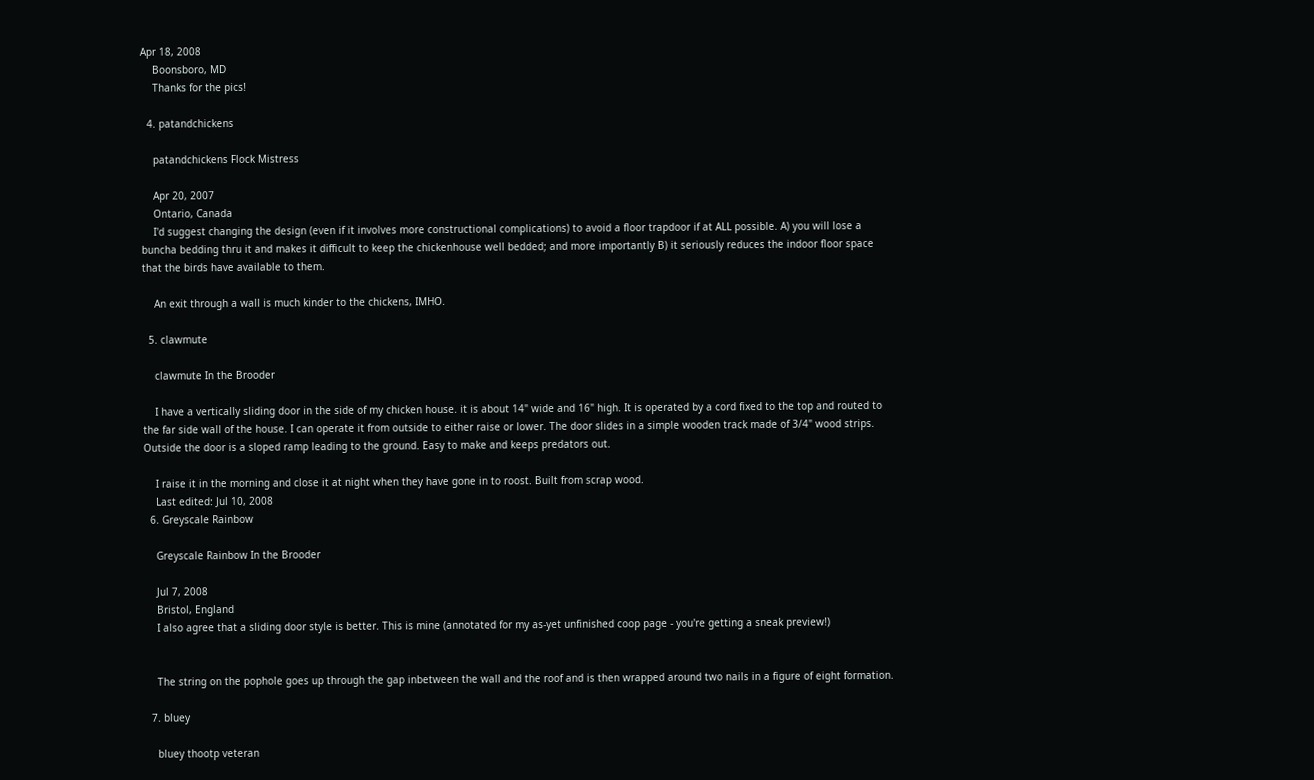Apr 18, 2008
    Boonsboro, MD
    Thanks for the pics!

  4. patandchickens

    patandchickens Flock Mistress

    Apr 20, 2007
    Ontario, Canada
    I'd suggest changing the design (even if it involves more constructional complications) to avoid a floor trapdoor if at ALL possible. A) you will lose a buncha bedding thru it and makes it difficult to keep the chickenhouse well bedded; and more importantly B) it seriously reduces the indoor floor space that the birds have available to them.

    An exit through a wall is much kinder to the chickens, IMHO.

  5. clawmute

    clawmute In the Brooder

    I have a vertically sliding door in the side of my chicken house. it is about 14" wide and 16" high. It is operated by a cord fixed to the top and routed to the far side wall of the house. I can operate it from outside to either raise or lower. The door slides in a simple wooden track made of 3/4" wood strips. Outside the door is a sloped ramp leading to the ground. Easy to make and keeps predators out.

    I raise it in the morning and close it at night when they have gone in to roost. Built from scrap wood.
    Last edited: Jul 10, 2008
  6. Greyscale Rainbow

    Greyscale Rainbow In the Brooder

    Jul 7, 2008
    Bristol, England
    I also agree that a sliding door style is better. This is mine (annotated for my as-yet unfinished coop page - you're getting a sneak preview!)


    The string on the pophole goes up through the gap inbetween the wall and the roof and is then wrapped around two nails in a figure of eight formation.

  7. bluey

    bluey thootp veteran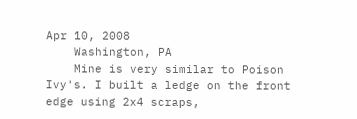Apr 10, 2008
    Washington, PA
    Mine is very similar to Poison Ivy's. I built a ledge on the front edge using 2x4 scraps,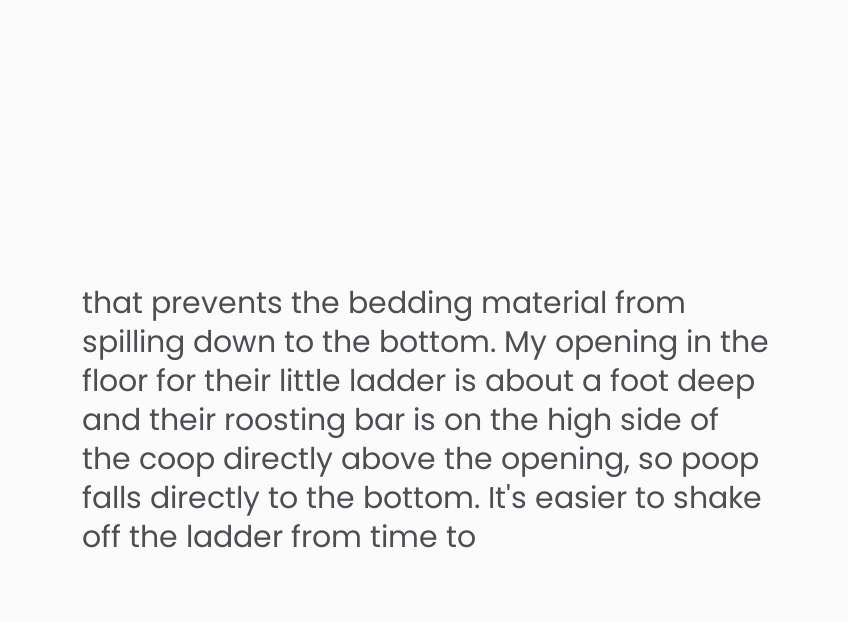that prevents the bedding material from spilling down to the bottom. My opening in the floor for their little ladder is about a foot deep and their roosting bar is on the high side of the coop directly above the opening, so poop falls directly to the bottom. It's easier to shake off the ladder from time to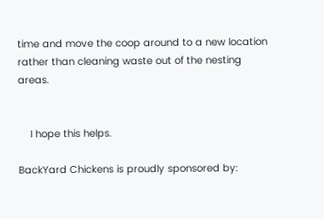time and move the coop around to a new location rather than cleaning waste out of the nesting areas.


    I hope this helps.

BackYard Chickens is proudly sponsored by: